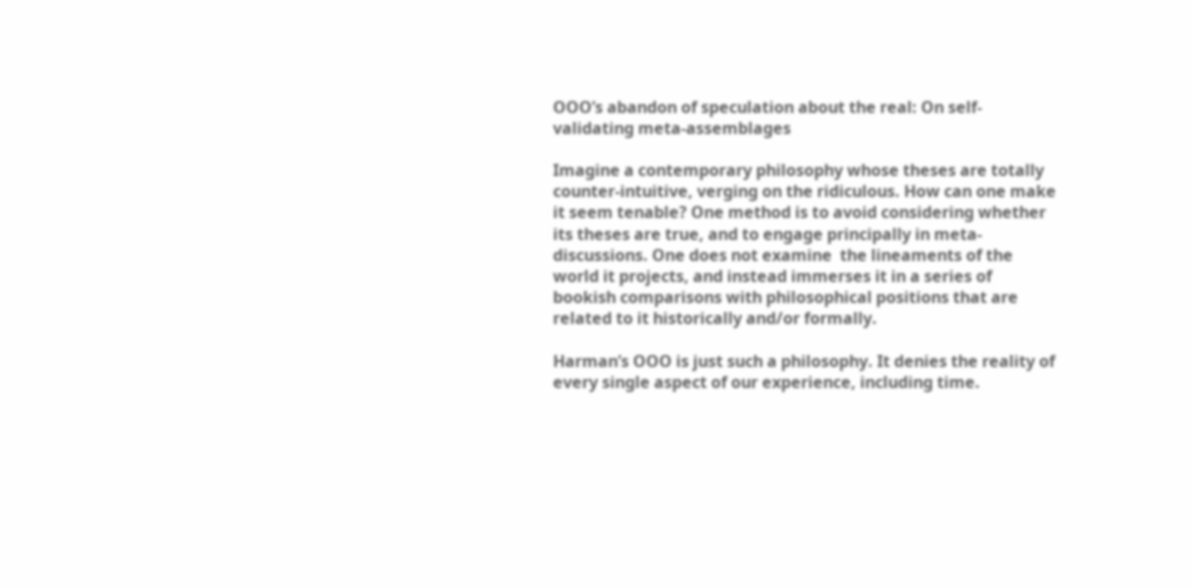OOO’s abandon of speculation about the real: On self-validating meta-assemblages

Imagine a contemporary philosophy whose theses are totally counter-intuitive, verging on the ridiculous. How can one make it seem tenable? One method is to avoid considering whether its theses are true, and to engage principally in meta-discussions. One does not examine  the lineaments of the world it projects, and instead immerses it in a series of bookish comparisons with philosophical positions that are related to it historically and/or formally.

Harman’s OOO is just such a philosophy. It denies the reality of every single aspect of our experience, including time.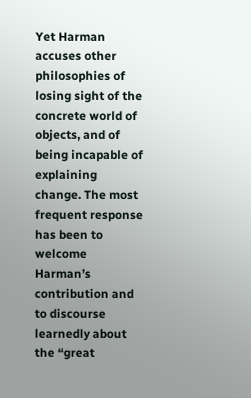Yet Harman accuses other philosophies of losing sight of the concrete world of objects, and of being incapable of explaining change. The most frequent response has been to welcome Harman’s contribution and to discourse learnedly about the “great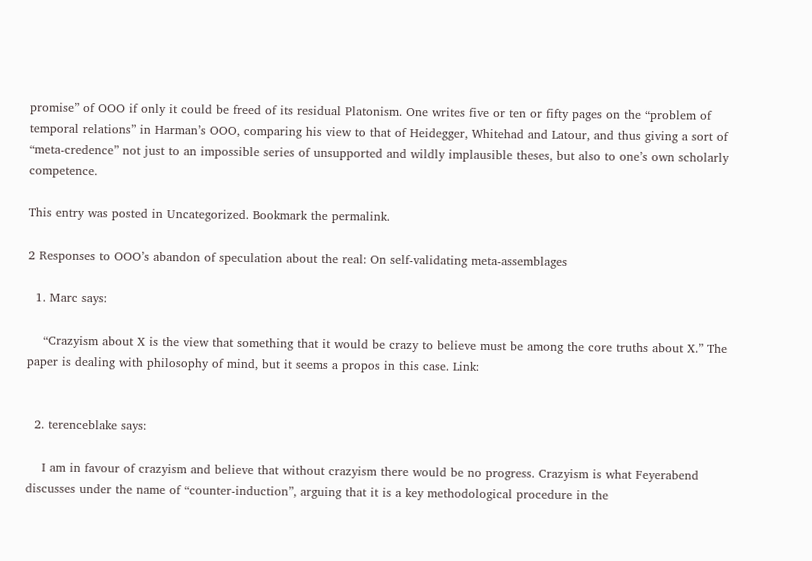promise” of OOO if only it could be freed of its residual Platonism. One writes five or ten or fifty pages on the “problem of temporal relations” in Harman’s OOO, comparing his view to that of Heidegger, Whitehad and Latour, and thus giving a sort of “meta-credence” not just to an impossible series of unsupported and wildly implausible theses, but also to one’s own scholarly competence.

This entry was posted in Uncategorized. Bookmark the permalink.

2 Responses to OOO’s abandon of speculation about the real: On self-validating meta-assemblages

  1. Marc says:

    “Crazyism about X is the view that something that it would be crazy to believe must be among the core truths about X.” The paper is dealing with philosophy of mind, but it seems a propos in this case. Link:


  2. terenceblake says:

    I am in favour of crazyism and believe that without crazyism there would be no progress. Crazyism is what Feyerabend discusses under the name of “counter-induction”, arguing that it is a key methodological procedure in the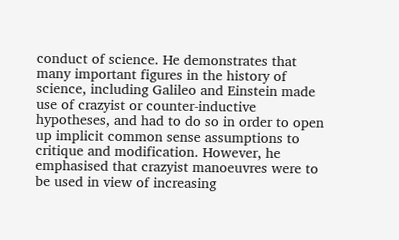conduct of science. He demonstrates that many important figures in the history of science, including Galileo and Einstein made use of crazyist or counter-inductive hypotheses, and had to do so in order to open up implicit common sense assumptions to critique and modification. However, he emphasised that crazyist manoeuvres were to be used in view of increasing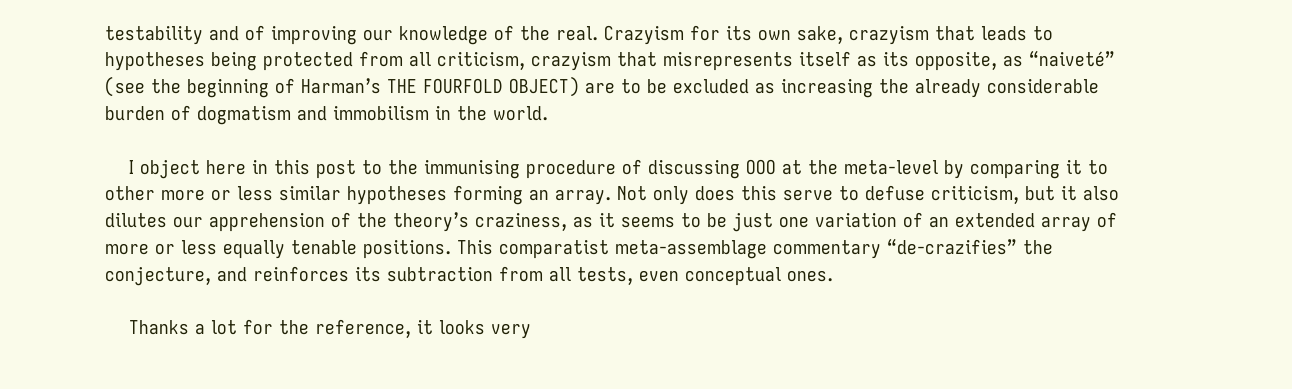testability and of improving our knowledge of the real. Crazyism for its own sake, crazyism that leads to hypotheses being protected from all criticism, crazyism that misrepresents itself as its opposite, as “naiveté” (see the beginning of Harman’s THE FOURFOLD OBJECT) are to be excluded as increasing the already considerable burden of dogmatism and immobilism in the world.

    I object here in this post to the immunising procedure of discussing OOO at the meta-level by comparing it to other more or less similar hypotheses forming an array. Not only does this serve to defuse criticism, but it also dilutes our apprehension of the theory’s craziness, as it seems to be just one variation of an extended array of more or less equally tenable positions. This comparatist meta-assemblage commentary “de-crazifies” the conjecture, and reinforces its subtraction from all tests, even conceptual ones.

    Thanks a lot for the reference, it looks very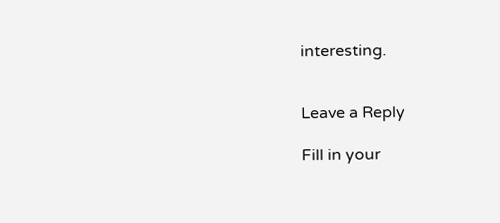interesting.


Leave a Reply

Fill in your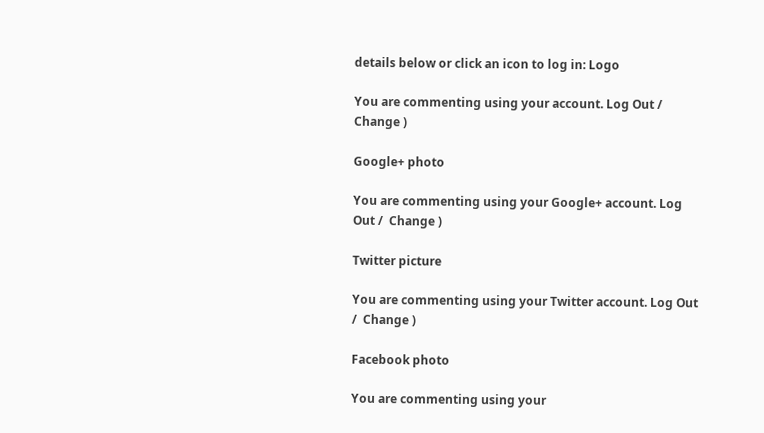details below or click an icon to log in: Logo

You are commenting using your account. Log Out /  Change )

Google+ photo

You are commenting using your Google+ account. Log Out /  Change )

Twitter picture

You are commenting using your Twitter account. Log Out /  Change )

Facebook photo

You are commenting using your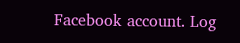Facebook account. Log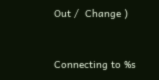Out /  Change )


Connecting to %s